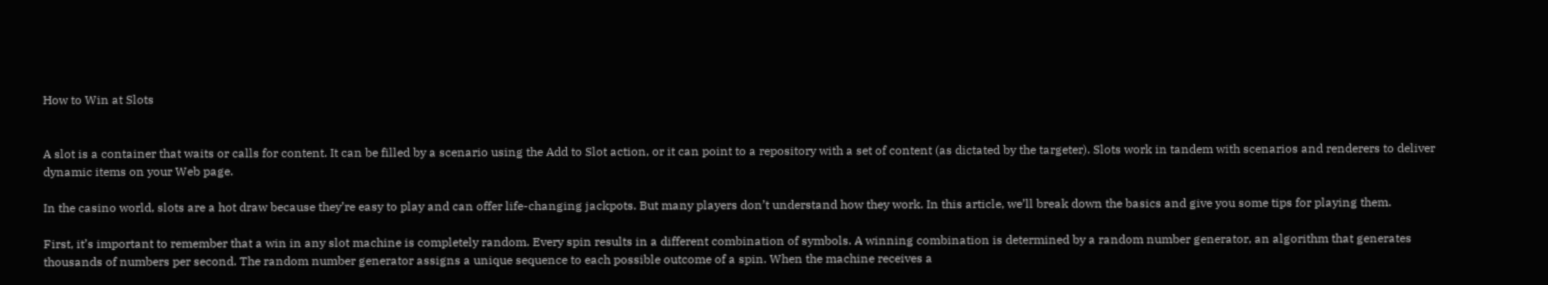How to Win at Slots


A slot is a container that waits or calls for content. It can be filled by a scenario using the Add to Slot action, or it can point to a repository with a set of content (as dictated by the targeter). Slots work in tandem with scenarios and renderers to deliver dynamic items on your Web page.

In the casino world, slots are a hot draw because they’re easy to play and can offer life-changing jackpots. But many players don’t understand how they work. In this article, we’ll break down the basics and give you some tips for playing them.

First, it’s important to remember that a win in any slot machine is completely random. Every spin results in a different combination of symbols. A winning combination is determined by a random number generator, an algorithm that generates thousands of numbers per second. The random number generator assigns a unique sequence to each possible outcome of a spin. When the machine receives a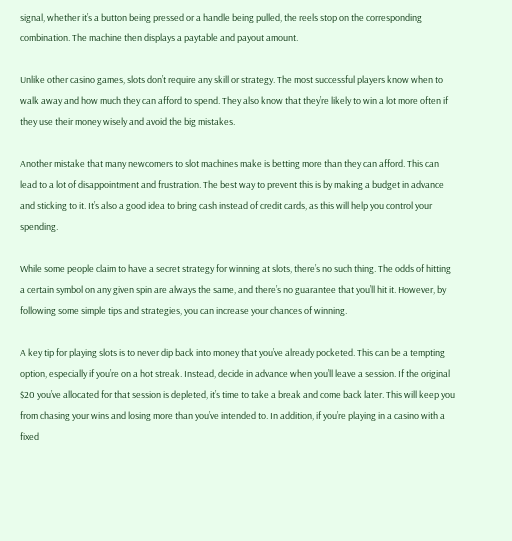signal, whether it’s a button being pressed or a handle being pulled, the reels stop on the corresponding combination. The machine then displays a paytable and payout amount.

Unlike other casino games, slots don’t require any skill or strategy. The most successful players know when to walk away and how much they can afford to spend. They also know that they’re likely to win a lot more often if they use their money wisely and avoid the big mistakes.

Another mistake that many newcomers to slot machines make is betting more than they can afford. This can lead to a lot of disappointment and frustration. The best way to prevent this is by making a budget in advance and sticking to it. It’s also a good idea to bring cash instead of credit cards, as this will help you control your spending.

While some people claim to have a secret strategy for winning at slots, there’s no such thing. The odds of hitting a certain symbol on any given spin are always the same, and there’s no guarantee that you’ll hit it. However, by following some simple tips and strategies, you can increase your chances of winning.

A key tip for playing slots is to never dip back into money that you’ve already pocketed. This can be a tempting option, especially if you’re on a hot streak. Instead, decide in advance when you’ll leave a session. If the original $20 you’ve allocated for that session is depleted, it’s time to take a break and come back later. This will keep you from chasing your wins and losing more than you’ve intended to. In addition, if you’re playing in a casino with a fixed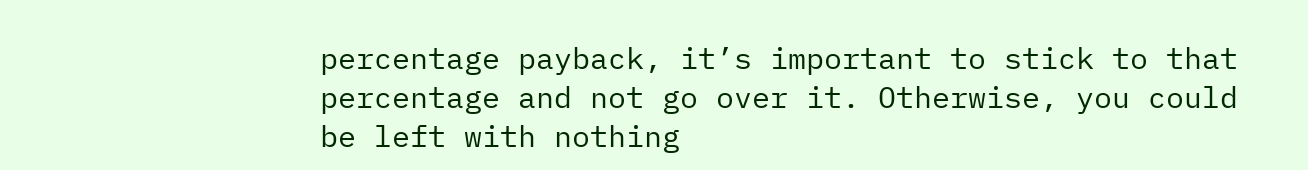percentage payback, it’s important to stick to that percentage and not go over it. Otherwise, you could be left with nothing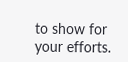to show for your efforts.